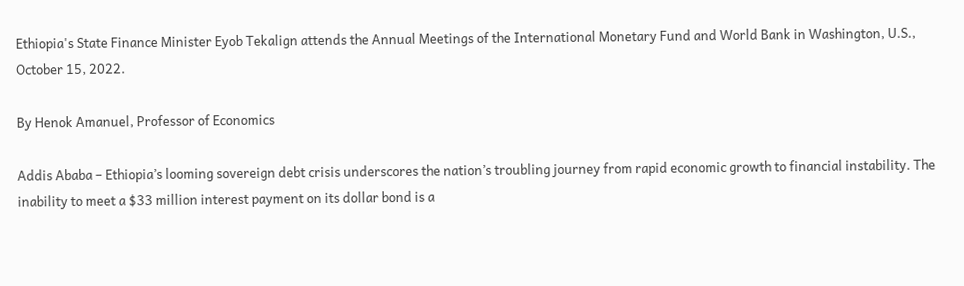Ethiopia's State Finance Minister Eyob Tekalign attends the Annual Meetings of the International Monetary Fund and World Bank in Washington, U.S., October 15, 2022.

By Henok Amanuel, Professor of Economics

Addis Ababa – Ethiopia’s looming sovereign debt crisis underscores the nation’s troubling journey from rapid economic growth to financial instability. The inability to meet a $33 million interest payment on its dollar bond is a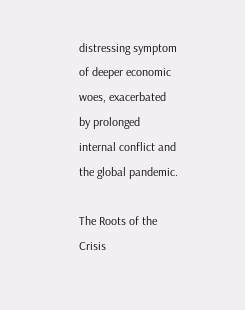distressing symptom of deeper economic woes, exacerbated by prolonged internal conflict and the global pandemic.

The Roots of the Crisis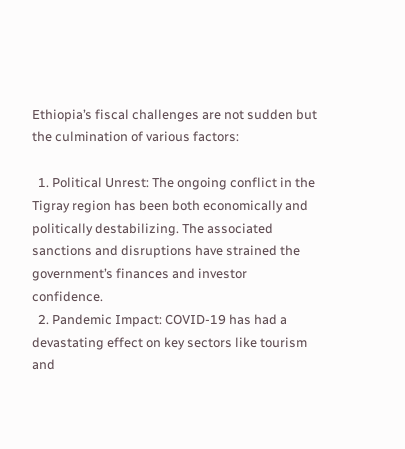Ethiopia’s fiscal challenges are not sudden but the culmination of various factors:

  1. Political Unrest: The ongoing conflict in the Tigray region has been both economically and politically destabilizing. The associated sanctions and disruptions have strained the government’s finances and investor confidence.
  2. Pandemic Impact: COVID-19 has had a devastating effect on key sectors like tourism and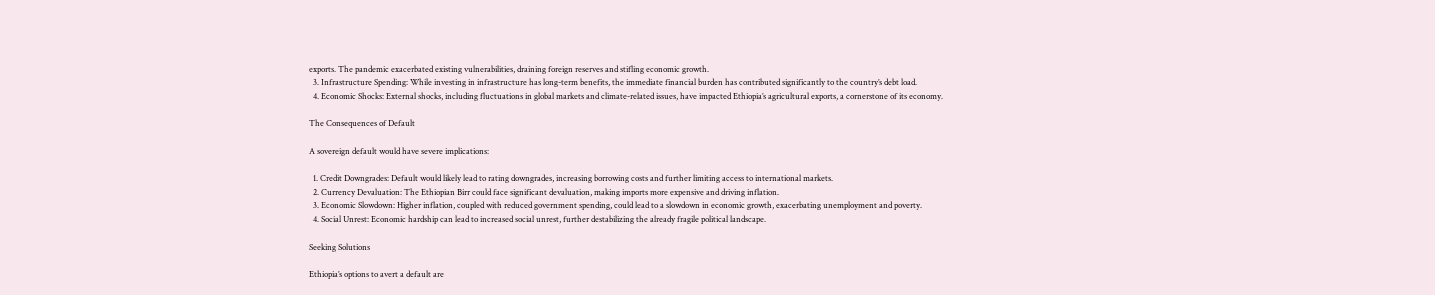exports. The pandemic exacerbated existing vulnerabilities, draining foreign reserves and stifling economic growth.
  3. Infrastructure Spending: While investing in infrastructure has long-term benefits, the immediate financial burden has contributed significantly to the country’s debt load.
  4. Economic Shocks: External shocks, including fluctuations in global markets and climate-related issues, have impacted Ethiopia’s agricultural exports, a cornerstone of its economy.

The Consequences of Default

A sovereign default would have severe implications:

  1. Credit Downgrades: Default would likely lead to rating downgrades, increasing borrowing costs and further limiting access to international markets.
  2. Currency Devaluation: The Ethiopian Birr could face significant devaluation, making imports more expensive and driving inflation.
  3. Economic Slowdown: Higher inflation, coupled with reduced government spending, could lead to a slowdown in economic growth, exacerbating unemployment and poverty.
  4. Social Unrest: Economic hardship can lead to increased social unrest, further destabilizing the already fragile political landscape.

Seeking Solutions

Ethiopia’s options to avert a default are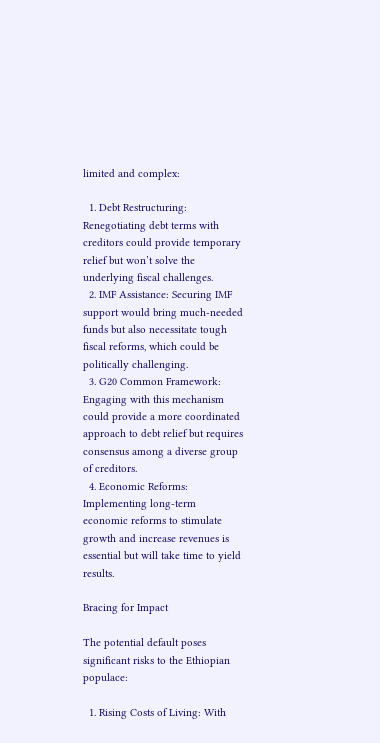limited and complex:

  1. Debt Restructuring: Renegotiating debt terms with creditors could provide temporary relief but won’t solve the underlying fiscal challenges.
  2. IMF Assistance: Securing IMF support would bring much-needed funds but also necessitate tough fiscal reforms, which could be politically challenging.
  3. G20 Common Framework: Engaging with this mechanism could provide a more coordinated approach to debt relief but requires consensus among a diverse group of creditors.
  4. Economic Reforms: Implementing long-term economic reforms to stimulate growth and increase revenues is essential but will take time to yield results.

Bracing for Impact

The potential default poses significant risks to the Ethiopian populace:

  1. Rising Costs of Living: With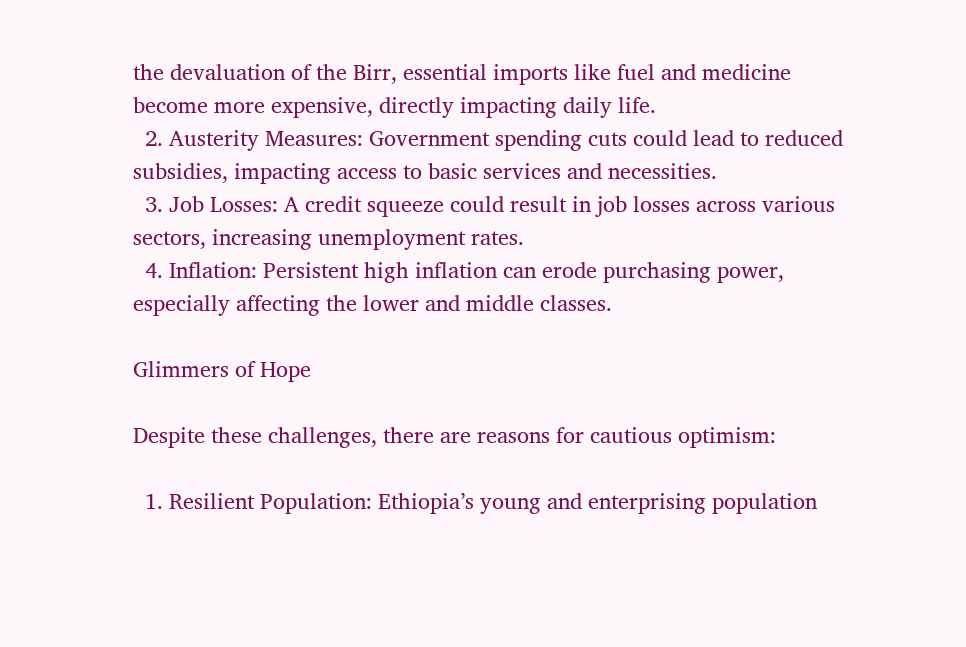the devaluation of the Birr, essential imports like fuel and medicine become more expensive, directly impacting daily life.
  2. Austerity Measures: Government spending cuts could lead to reduced subsidies, impacting access to basic services and necessities.
  3. Job Losses: A credit squeeze could result in job losses across various sectors, increasing unemployment rates.
  4. Inflation: Persistent high inflation can erode purchasing power, especially affecting the lower and middle classes.

Glimmers of Hope

Despite these challenges, there are reasons for cautious optimism:

  1. Resilient Population: Ethiopia’s young and enterprising population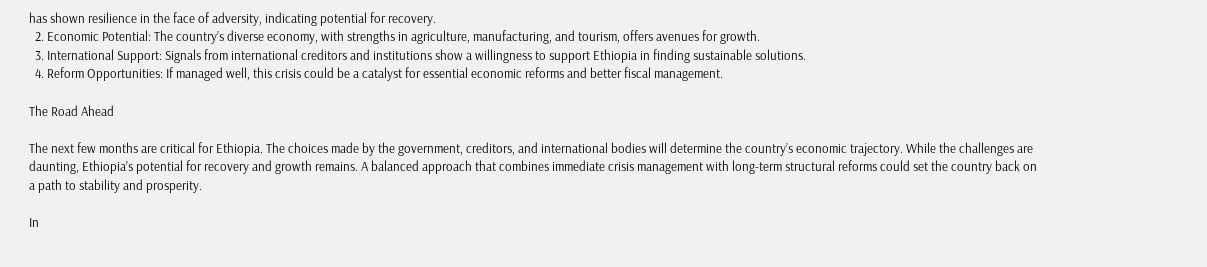has shown resilience in the face of adversity, indicating potential for recovery.
  2. Economic Potential: The country’s diverse economy, with strengths in agriculture, manufacturing, and tourism, offers avenues for growth.
  3. International Support: Signals from international creditors and institutions show a willingness to support Ethiopia in finding sustainable solutions.
  4. Reform Opportunities: If managed well, this crisis could be a catalyst for essential economic reforms and better fiscal management.

The Road Ahead

The next few months are critical for Ethiopia. The choices made by the government, creditors, and international bodies will determine the country’s economic trajectory. While the challenges are daunting, Ethiopia’s potential for recovery and growth remains. A balanced approach that combines immediate crisis management with long-term structural reforms could set the country back on a path to stability and prosperity.

In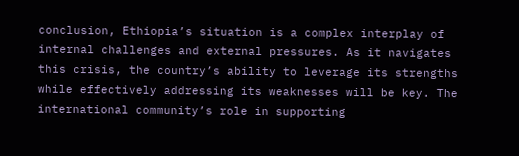conclusion, Ethiopia’s situation is a complex interplay of internal challenges and external pressures. As it navigates this crisis, the country’s ability to leverage its strengths while effectively addressing its weaknesses will be key. The international community’s role in supporting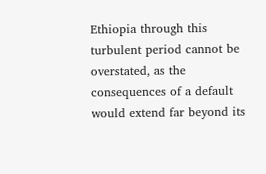Ethiopia through this turbulent period cannot be overstated, as the consequences of a default would extend far beyond its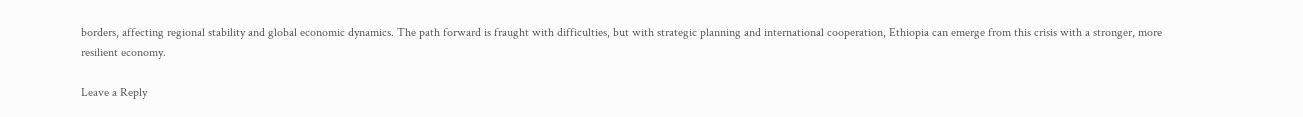borders, affecting regional stability and global economic dynamics. The path forward is fraught with difficulties, but with strategic planning and international cooperation, Ethiopia can emerge from this crisis with a stronger, more resilient economy.

Leave a Reply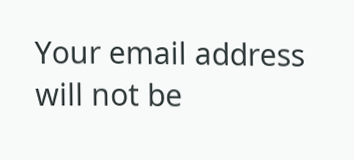Your email address will not be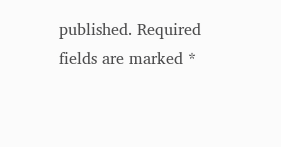published. Required fields are marked *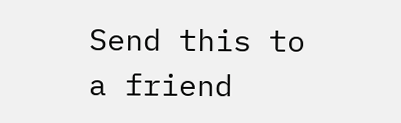Send this to a friend